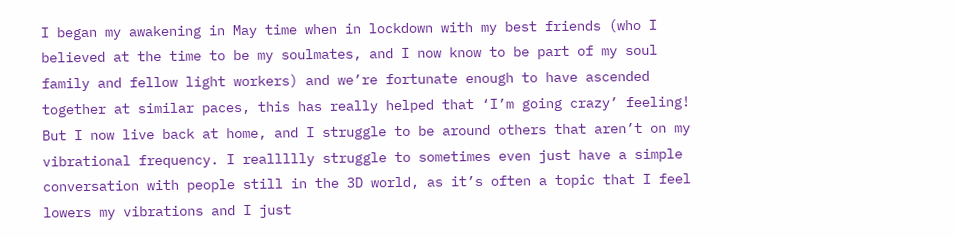I began my awakening in May time when in lockdown with my best friends (who I believed at the time to be my soulmates, and I now know to be part of my soul family and fellow light workers) and we’re fortunate enough to have ascended together at similar paces, this has really helped that ‘I’m going crazy’ feeling! But I now live back at home, and I struggle to be around others that aren’t on my vibrational frequency. I reallllly struggle to sometimes even just have a simple conversation with people still in the 3D world, as it’s often a topic that I feel lowers my vibrations and I just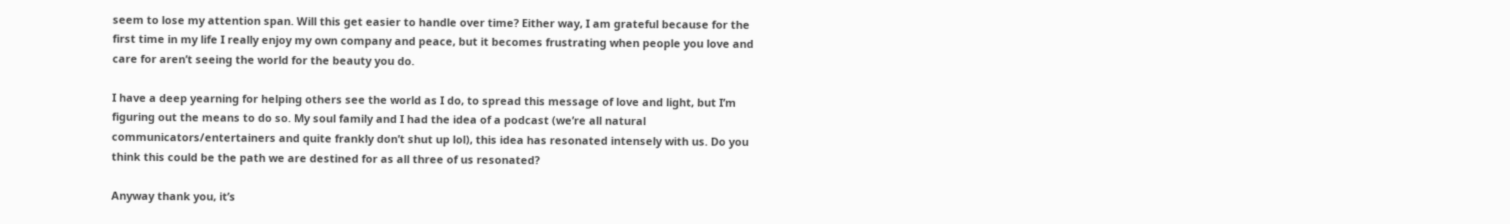seem to lose my attention span. Will this get easier to handle over time? Either way, I am grateful because for the first time in my life I really enjoy my own company and peace, but it becomes frustrating when people you love and care for aren’t seeing the world for the beauty you do.

I have a deep yearning for helping others see the world as I do, to spread this message of love and light, but I’m figuring out the means to do so. My soul family and I had the idea of a podcast (we’re all natural communicators/entertainers and quite frankly don’t shut up lol), this idea has resonated intensely with us. Do you think this could be the path we are destined for as all three of us resonated?

Anyway thank you, it’s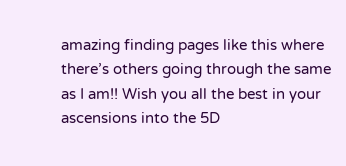amazing finding pages like this where there’s others going through the same as I am!! Wish you all the best in your ascensions into the 5D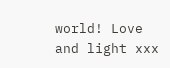world! Love and light xxx